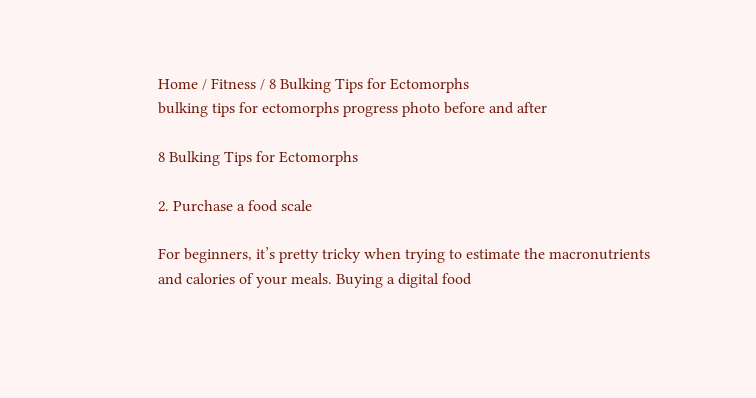Home / Fitness / 8 Bulking Tips for Ectomorphs
bulking tips for ectomorphs progress photo before and after

8 Bulking Tips for Ectomorphs

2. Purchase a food scale

For beginners, it’s pretty tricky when trying to estimate the macronutrients and calories of your meals. Buying a digital food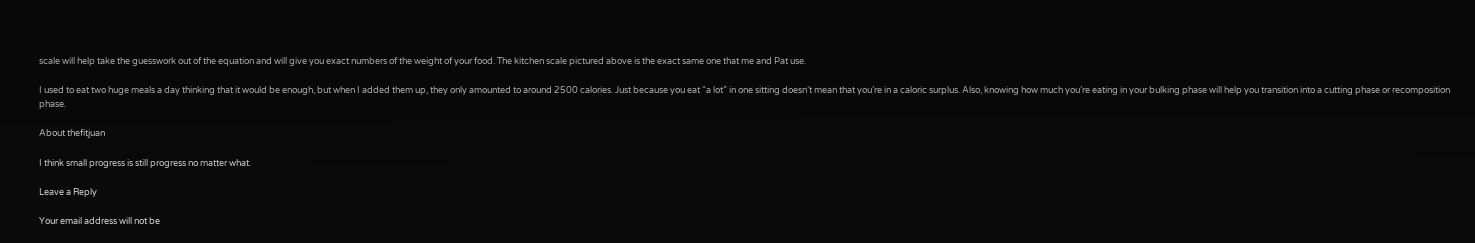scale will help take the guesswork out of the equation and will give you exact numbers of the weight of your food. The kitchen scale pictured above is the exact same one that me and Pat use.

I used to eat two huge meals a day thinking that it would be enough, but when I added them up, they only amounted to around 2500 calories. Just because you eat “a lot” in one sitting doesn’t mean that you’re in a caloric surplus. Also, knowing how much you’re eating in your bulking phase will help you transition into a cutting phase or recomposition phase.

About thefitjuan

I think small progress is still progress no matter what.

Leave a Reply

Your email address will not be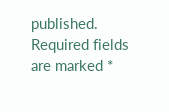published. Required fields are marked *